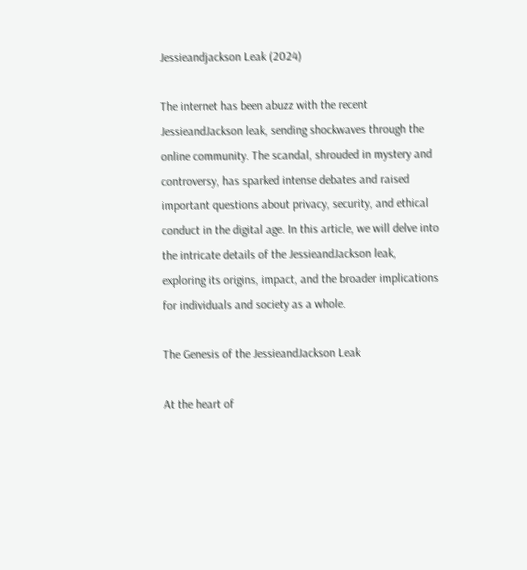Jessieandjackson Leak (2024)

The internet has been abuzz with the recent JessieandJackson leak, sending shockwaves through the online community. The scandal, shrouded in mystery and controversy, has sparked intense debates and raised important questions about privacy, security, and ethical conduct in the digital age. In this article, we will delve into the intricate details of the JessieandJackson leak, exploring its origins, impact, and the broader implications for individuals and society as a whole.

The Genesis of the JessieandJackson Leak

At the heart of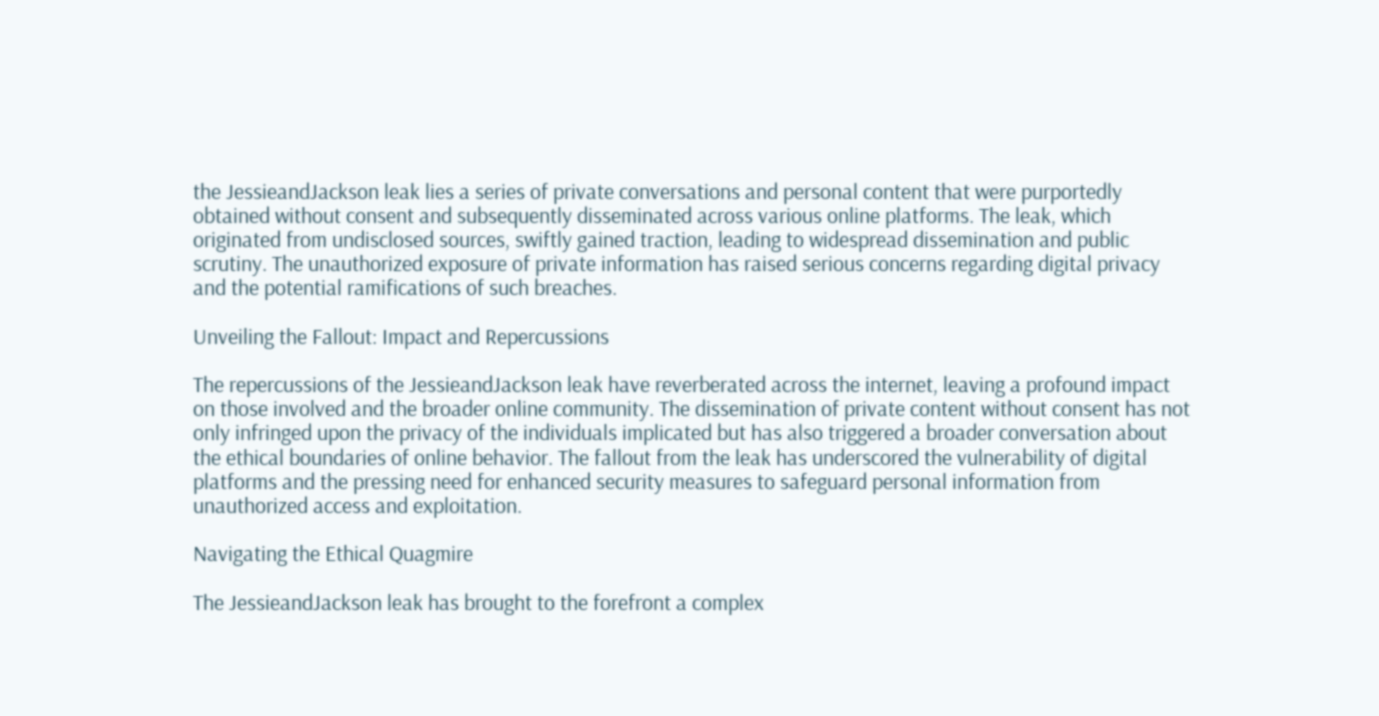the JessieandJackson leak lies a series of private conversations and personal content that were purportedly obtained without consent and subsequently disseminated across various online platforms. The leak, which originated from undisclosed sources, swiftly gained traction, leading to widespread dissemination and public scrutiny. The unauthorized exposure of private information has raised serious concerns regarding digital privacy and the potential ramifications of such breaches.

Unveiling the Fallout: Impact and Repercussions

The repercussions of the JessieandJackson leak have reverberated across the internet, leaving a profound impact on those involved and the broader online community. The dissemination of private content without consent has not only infringed upon the privacy of the individuals implicated but has also triggered a broader conversation about the ethical boundaries of online behavior. The fallout from the leak has underscored the vulnerability of digital platforms and the pressing need for enhanced security measures to safeguard personal information from unauthorized access and exploitation.

Navigating the Ethical Quagmire

The JessieandJackson leak has brought to the forefront a complex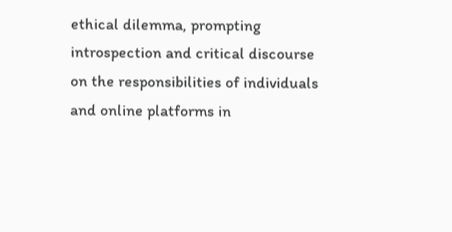ethical dilemma, prompting introspection and critical discourse on the responsibilities of individuals and online platforms in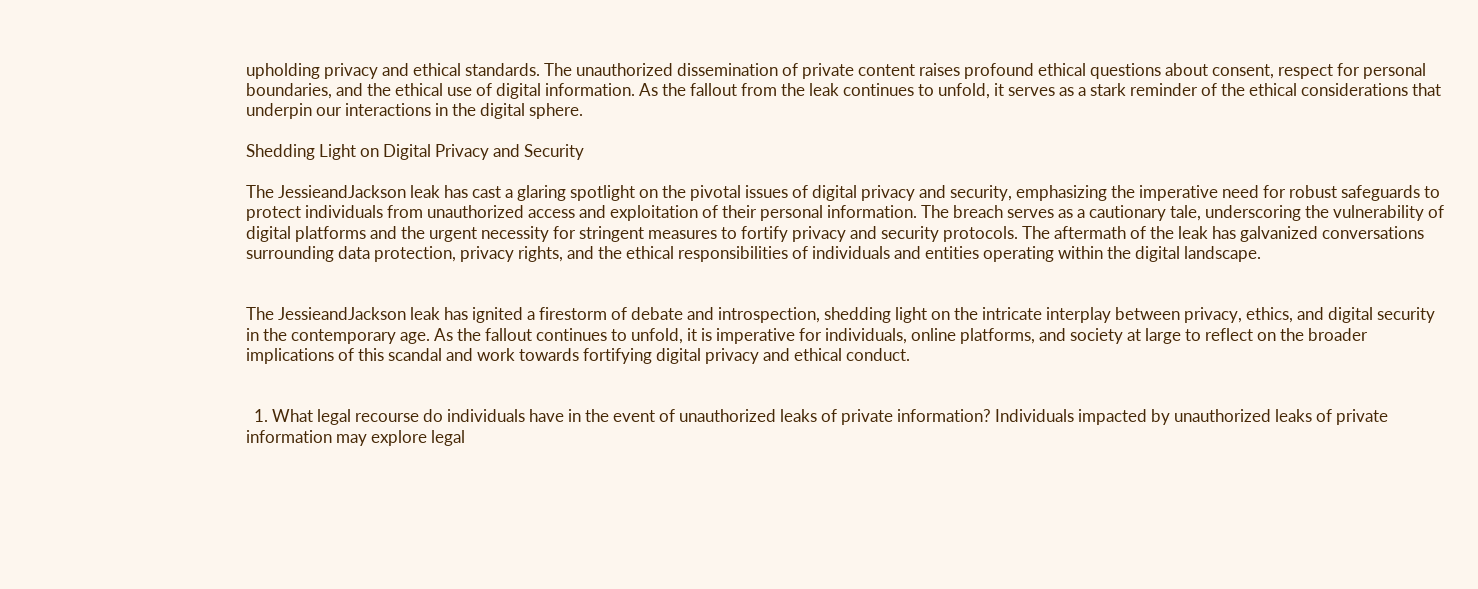upholding privacy and ethical standards. The unauthorized dissemination of private content raises profound ethical questions about consent, respect for personal boundaries, and the ethical use of digital information. As the fallout from the leak continues to unfold, it serves as a stark reminder of the ethical considerations that underpin our interactions in the digital sphere.

Shedding Light on Digital Privacy and Security

The JessieandJackson leak has cast a glaring spotlight on the pivotal issues of digital privacy and security, emphasizing the imperative need for robust safeguards to protect individuals from unauthorized access and exploitation of their personal information. The breach serves as a cautionary tale, underscoring the vulnerability of digital platforms and the urgent necessity for stringent measures to fortify privacy and security protocols. The aftermath of the leak has galvanized conversations surrounding data protection, privacy rights, and the ethical responsibilities of individuals and entities operating within the digital landscape.


The JessieandJackson leak has ignited a firestorm of debate and introspection, shedding light on the intricate interplay between privacy, ethics, and digital security in the contemporary age. As the fallout continues to unfold, it is imperative for individuals, online platforms, and society at large to reflect on the broader implications of this scandal and work towards fortifying digital privacy and ethical conduct.


  1. What legal recourse do individuals have in the event of unauthorized leaks of private information? Individuals impacted by unauthorized leaks of private information may explore legal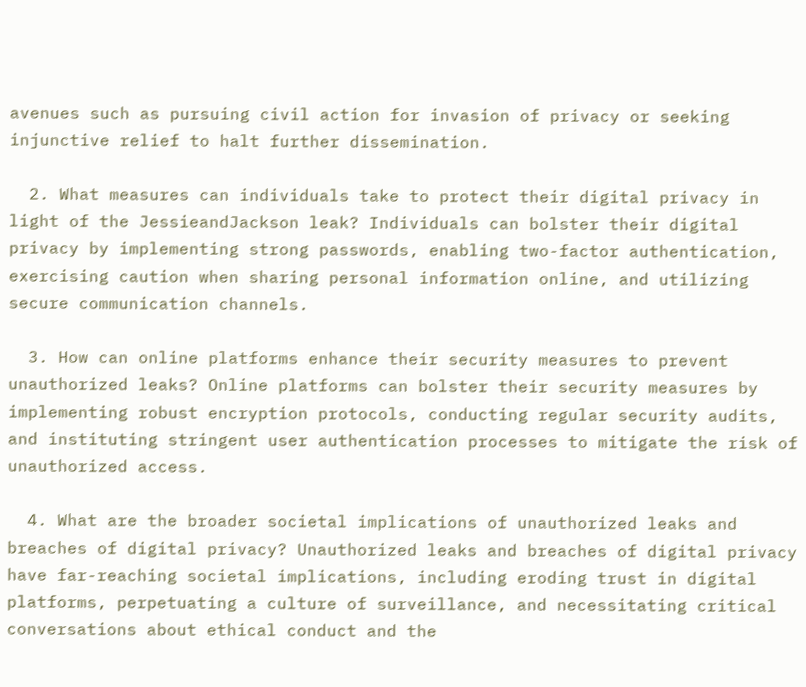avenues such as pursuing civil action for invasion of privacy or seeking injunctive relief to halt further dissemination.

  2. What measures can individuals take to protect their digital privacy in light of the JessieandJackson leak? Individuals can bolster their digital privacy by implementing strong passwords, enabling two-factor authentication, exercising caution when sharing personal information online, and utilizing secure communication channels.

  3. How can online platforms enhance their security measures to prevent unauthorized leaks? Online platforms can bolster their security measures by implementing robust encryption protocols, conducting regular security audits, and instituting stringent user authentication processes to mitigate the risk of unauthorized access.

  4. What are the broader societal implications of unauthorized leaks and breaches of digital privacy? Unauthorized leaks and breaches of digital privacy have far-reaching societal implications, including eroding trust in digital platforms, perpetuating a culture of surveillance, and necessitating critical conversations about ethical conduct and the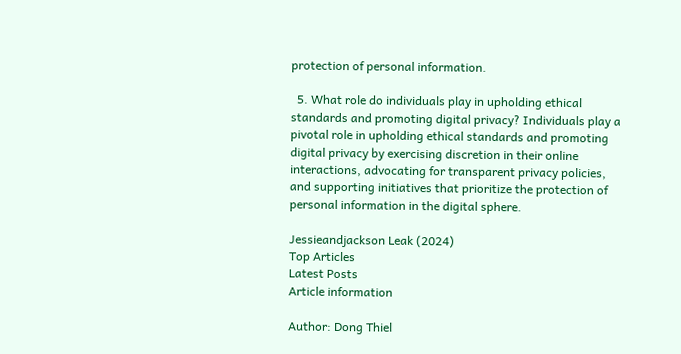protection of personal information.

  5. What role do individuals play in upholding ethical standards and promoting digital privacy? Individuals play a pivotal role in upholding ethical standards and promoting digital privacy by exercising discretion in their online interactions, advocating for transparent privacy policies, and supporting initiatives that prioritize the protection of personal information in the digital sphere.

Jessieandjackson Leak (2024)
Top Articles
Latest Posts
Article information

Author: Dong Thiel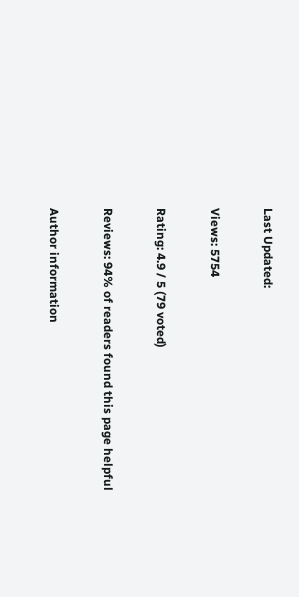Last Updated:

Views: 5754

Rating: 4.9 / 5 (79 voted)

Reviews: 94% of readers found this page helpful

Author information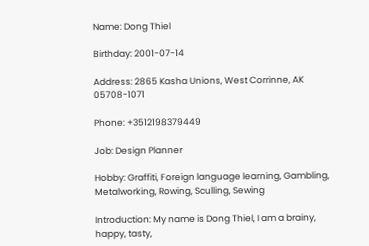Name: Dong Thiel

Birthday: 2001-07-14

Address: 2865 Kasha Unions, West Corrinne, AK 05708-1071

Phone: +3512198379449

Job: Design Planner

Hobby: Graffiti, Foreign language learning, Gambling, Metalworking, Rowing, Sculling, Sewing

Introduction: My name is Dong Thiel, I am a brainy, happy, tasty,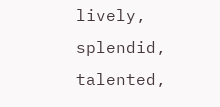lively, splendid, talented,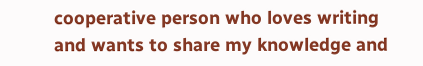cooperative person who loves writing and wants to share my knowledge and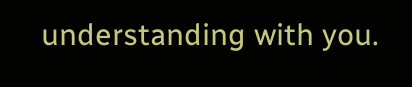understanding with you.